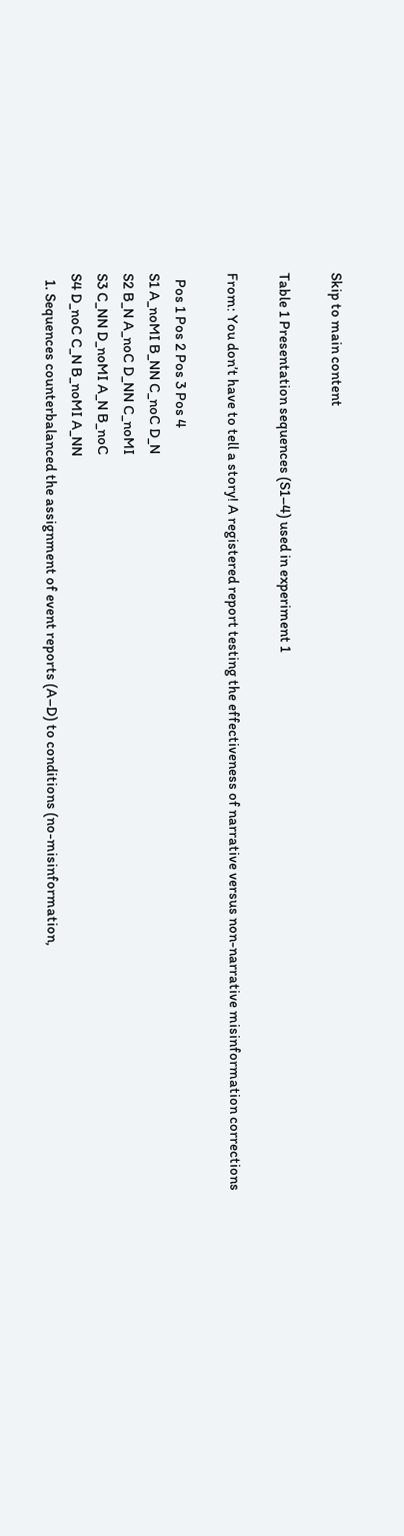Skip to main content

Table 1 Presentation sequences (S1–4) used in experiment 1

From: You don’t have to tell a story! A registered report testing the effectiveness of narrative versus non-narrative misinformation corrections

  Pos 1 Pos 2 Pos 3 Pos 4
S1 A_noMI B_NN C_noC D_N
S2 B_N A_noC D_NN C_noMI
S3 C_NN D_noMI A_N B_noC
S4 D_noC C_N B_noMI A_NN
  1. Sequences counterbalanced the assignment of event reports (A–D) to conditions (no-misinformation,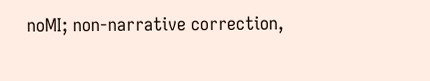noMI; non-narrative correction,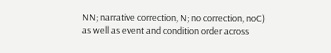NN; narrative correction, N; no correction, noC) as well as event and condition order across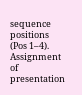sequence positions (Pos 1–4). Assignment of presentation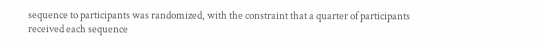sequence to participants was randomized, with the constraint that a quarter of participants received each sequence